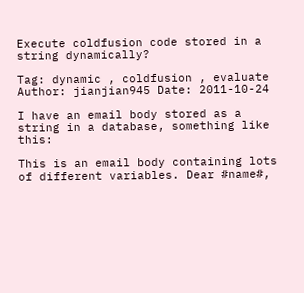Execute coldfusion code stored in a string dynamically?

Tag: dynamic , coldfusion , evaluate Author: jianjian945 Date: 2011-10-24

I have an email body stored as a string in a database, something like this:

This is an email body containing lots of different variables. Dear #name#,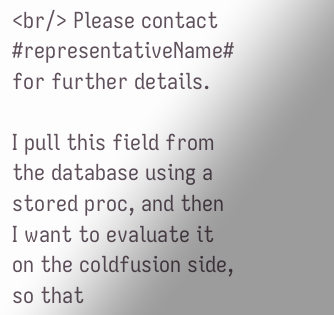<br/> Please contact #representativeName# for further details.

I pull this field from the database using a stored proc, and then I want to evaluate it on the coldfusion side, so that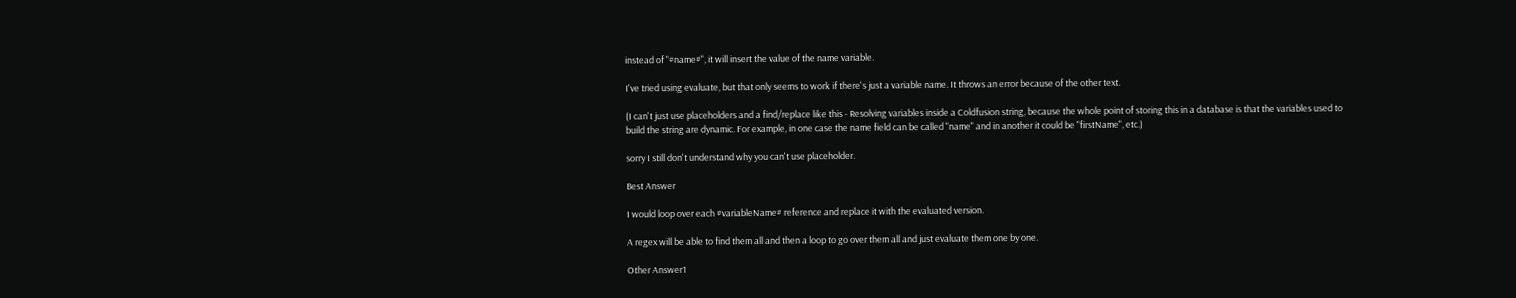instead of "#name#", it will insert the value of the name variable.

I've tried using evaluate, but that only seems to work if there's just a variable name. It throws an error because of the other text.

(I can't just use placeholders and a find/replace like this - Resolving variables inside a Coldfusion string, because the whole point of storing this in a database is that the variables used to build the string are dynamic. For example, in one case the name field can be called "name" and in another it could be "firstName", etc.)

sorry I still don't understand why you can't use placeholder.

Best Answer

I would loop over each #variableName# reference and replace it with the evaluated version.

A regex will be able to find them all and then a loop to go over them all and just evaluate them one by one.

Other Answer1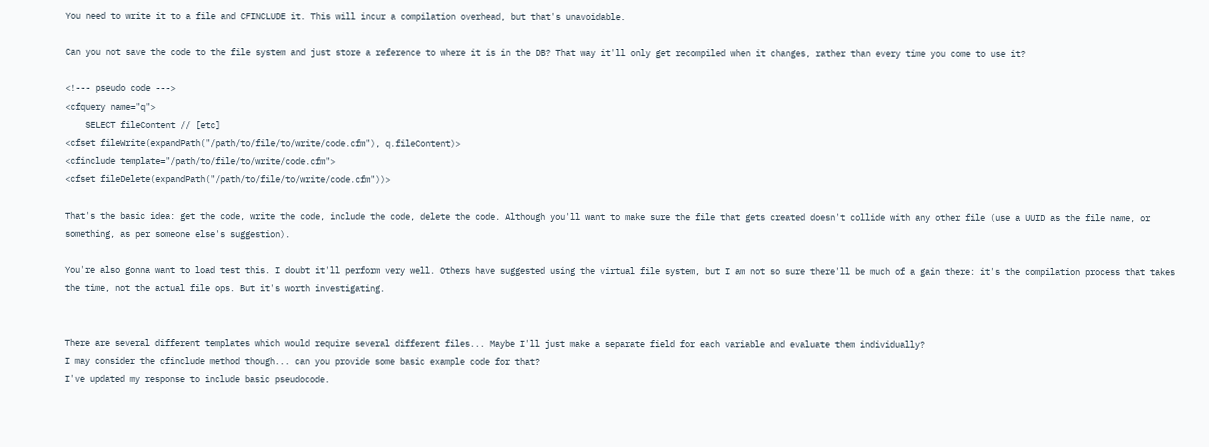You need to write it to a file and CFINCLUDE it. This will incur a compilation overhead, but that's unavoidable.

Can you not save the code to the file system and just store a reference to where it is in the DB? That way it'll only get recompiled when it changes, rather than every time you come to use it?

<!--- pseudo code --->
<cfquery name="q">
    SELECT fileContent // [etc]
<cfset fileWrite(expandPath("/path/to/file/to/write/code.cfm"), q.fileContent)>
<cfinclude template="/path/to/file/to/write/code.cfm">
<cfset fileDelete(expandPath("/path/to/file/to/write/code.cfm"))>

That's the basic idea: get the code, write the code, include the code, delete the code. Although you'll want to make sure the file that gets created doesn't collide with any other file (use a UUID as the file name, or something, as per someone else's suggestion).

You're also gonna want to load test this. I doubt it'll perform very well. Others have suggested using the virtual file system, but I am not so sure there'll be much of a gain there: it's the compilation process that takes the time, not the actual file ops. But it's worth investigating.


There are several different templates which would require several different files... Maybe I'll just make a separate field for each variable and evaluate them individually?
I may consider the cfinclude method though... can you provide some basic example code for that?
I've updated my response to include basic pseudocode.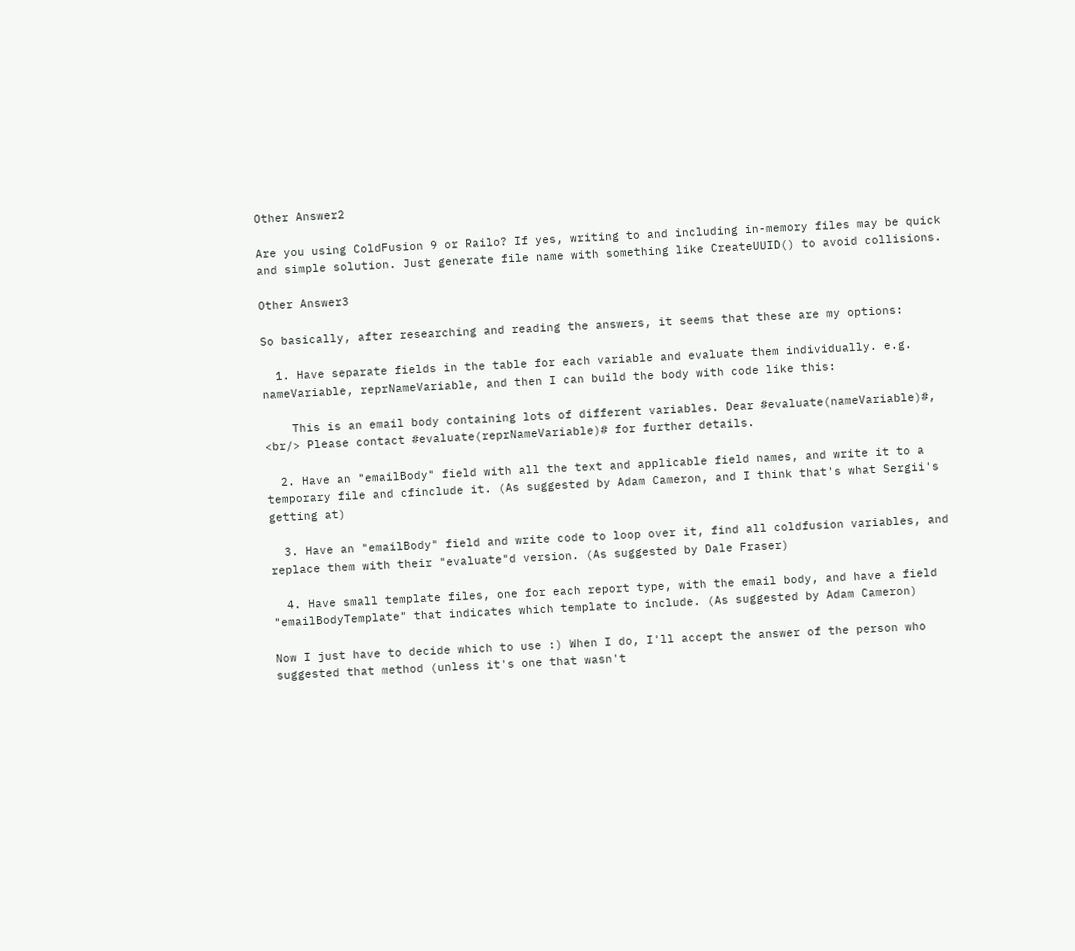Other Answer2

Are you using ColdFusion 9 or Railo? If yes, writing to and including in-memory files may be quick and simple solution. Just generate file name with something like CreateUUID() to avoid collisions.

Other Answer3

So basically, after researching and reading the answers, it seems that these are my options:

  1. Have separate fields in the table for each variable and evaluate them individually. e.g. nameVariable, reprNameVariable, and then I can build the body with code like this:

    This is an email body containing lots of different variables. Dear #evaluate(nameVariable)#, <br/> Please contact #evaluate(reprNameVariable)# for further details.

  2. Have an "emailBody" field with all the text and applicable field names, and write it to a temporary file and cfinclude it. (As suggested by Adam Cameron, and I think that's what Sergii's getting at)

  3. Have an "emailBody" field and write code to loop over it, find all coldfusion variables, and replace them with their "evaluate"d version. (As suggested by Dale Fraser)

  4. Have small template files, one for each report type, with the email body, and have a field "emailBodyTemplate" that indicates which template to include. (As suggested by Adam Cameron)

Now I just have to decide which to use :) When I do, I'll accept the answer of the person who suggested that method (unless it's one that wasn't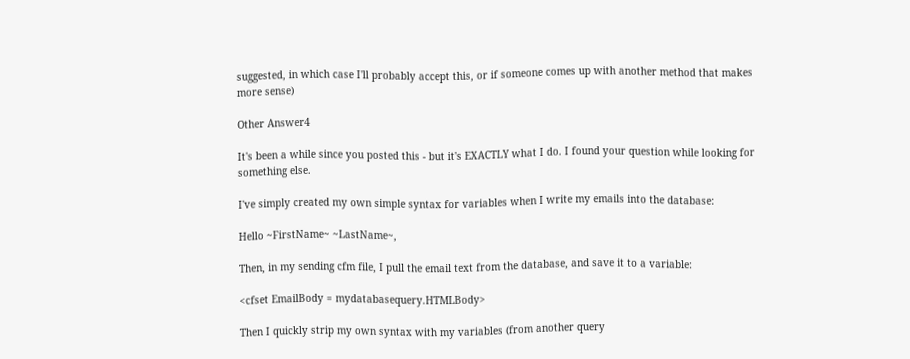suggested, in which case I'll probably accept this, or if someone comes up with another method that makes more sense)

Other Answer4

It's been a while since you posted this - but it's EXACTLY what I do. I found your question while looking for something else.

I've simply created my own simple syntax for variables when I write my emails into the database:

Hello ~FirstName~ ~LastName~,

Then, in my sending cfm file, I pull the email text from the database, and save it to a variable:

<cfset EmailBody = mydatabasequery.HTMLBody>

Then I quickly strip my own syntax with my variables (from another query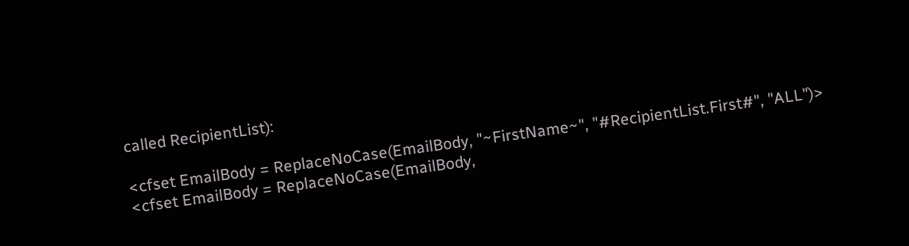called RecipientList):

<cfset EmailBody = ReplaceNoCase(EmailBody, "~FirstName~", "#RecipientList.First#", "ALL")>
<cfset EmailBody = ReplaceNoCase(EmailBody,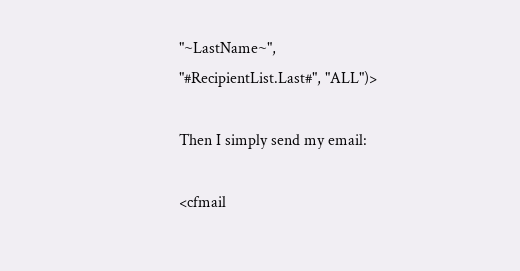"~LastName~", "#RecipientList.Last#", "ALL")>

Then I simply send my email:

<cfmail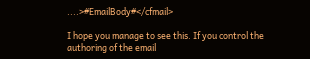....>#EmailBody#</cfmail>

I hope you manage to see this. If you control the authoring of the email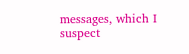messages, which I suspect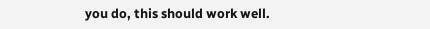you do, this should work well.